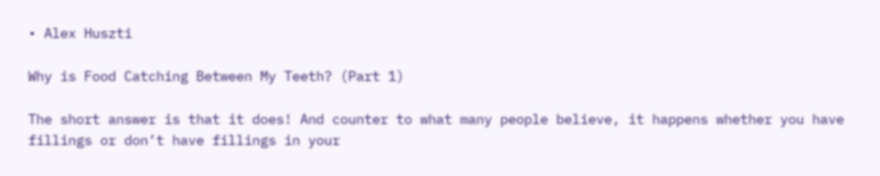• Alex Huszti

Why is Food Catching Between My Teeth? (Part 1)

The short answer is that it does! And counter to what many people believe, it happens whether you have fillings or don’t have fillings in your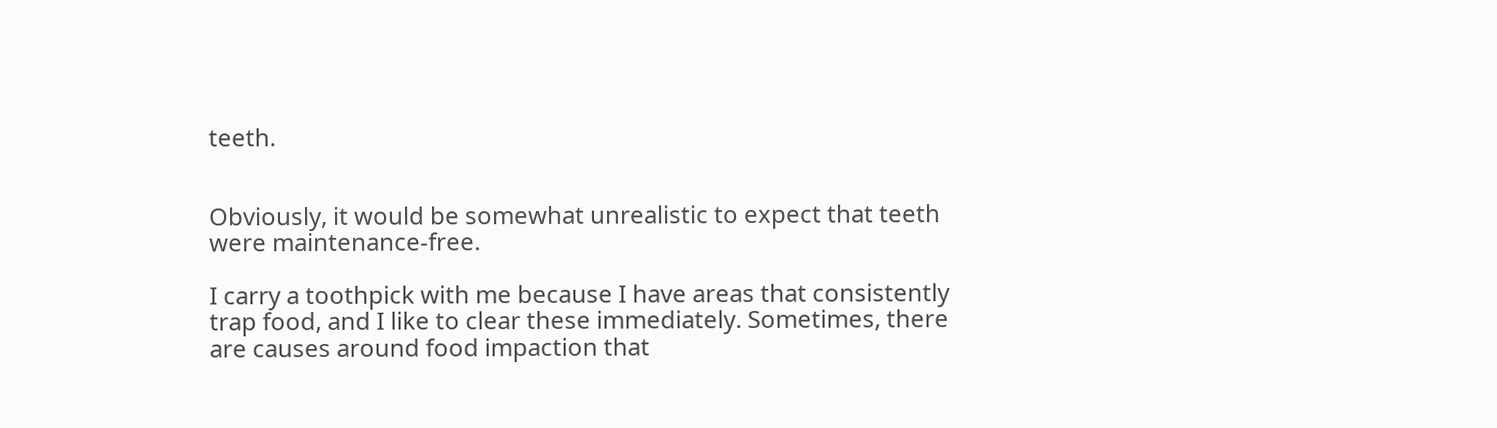teeth.


Obviously, it would be somewhat unrealistic to expect that teeth were maintenance-free.

I carry a toothpick with me because I have areas that consistently trap food, and I like to clear these immediately. Sometimes, there are causes around food impaction that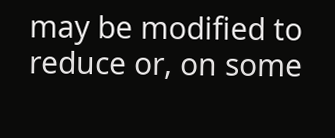may be modified to reduce or, on some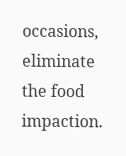occasions, eliminate the food impaction.